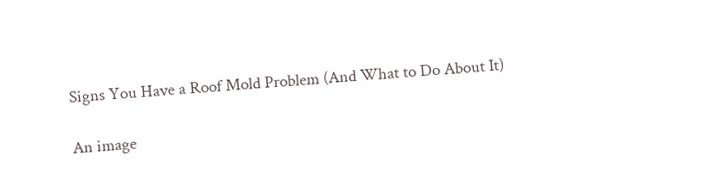Signs You Have a Roof Mold Problem (And What to Do About It)

An image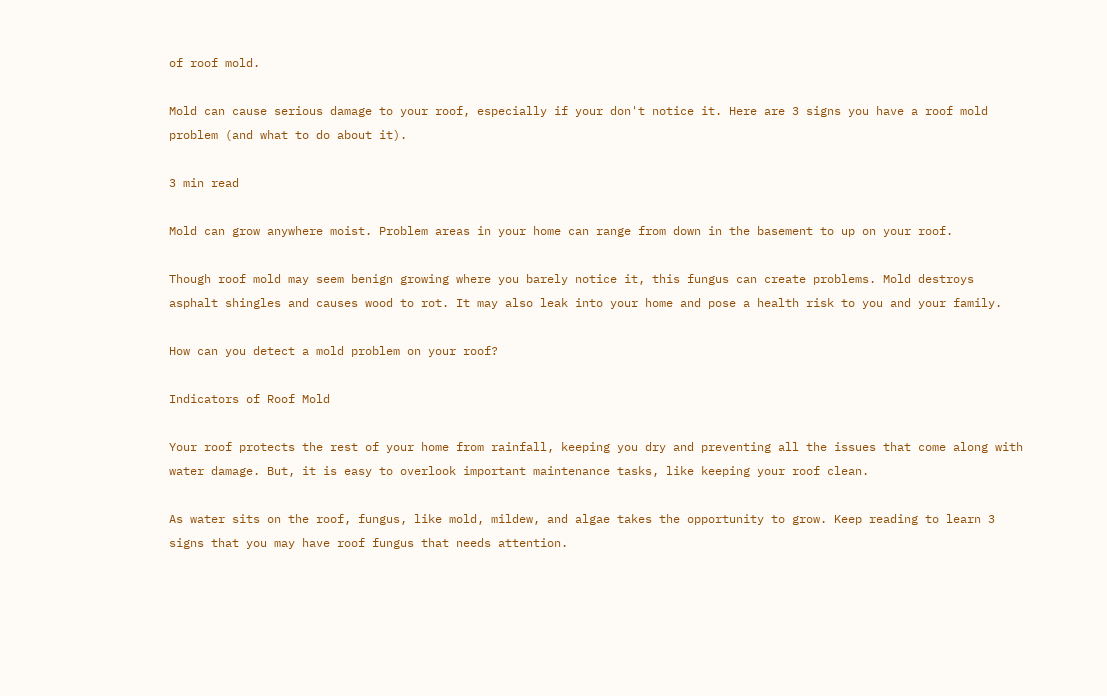of roof mold.

Mold can cause serious damage to your roof, especially if your don't notice it. Here are 3 signs you have a roof mold problem (and what to do about it).

3 min read

Mold can grow anywhere moist. Problem areas in your home can range from down in the basement to up on your roof.

Though roof mold may seem benign growing where you barely notice it, this fungus can create problems. Mold destroys asphalt shingles and causes wood to rot. It may also leak into your home and pose a health risk to you and your family.

How can you detect a mold problem on your roof?

Indicators of Roof Mold

Your roof protects the rest of your home from rainfall, keeping you dry and preventing all the issues that come along with water damage. But, it is easy to overlook important maintenance tasks, like keeping your roof clean.

As water sits on the roof, fungus, like mold, mildew, and algae takes the opportunity to grow. Keep reading to learn 3 signs that you may have roof fungus that needs attention.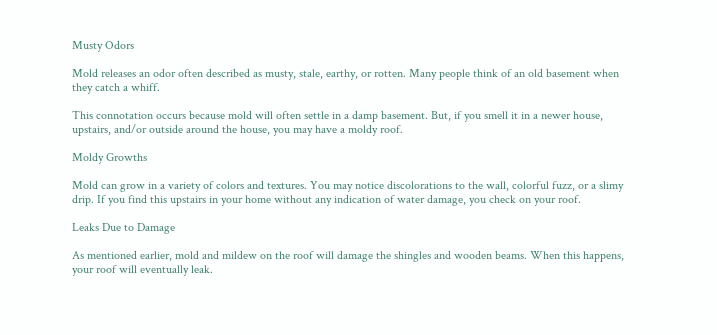Musty Odors

Mold releases an odor often described as musty, stale, earthy, or rotten. Many people think of an old basement when they catch a whiff.

This connotation occurs because mold will often settle in a damp basement. But, if you smell it in a newer house, upstairs, and/or outside around the house, you may have a moldy roof.

Moldy Growths

Mold can grow in a variety of colors and textures. You may notice discolorations to the wall, colorful fuzz, or a slimy drip. If you find this upstairs in your home without any indication of water damage, you check on your roof.

Leaks Due to Damage

As mentioned earlier, mold and mildew on the roof will damage the shingles and wooden beams. When this happens, your roof will eventually leak.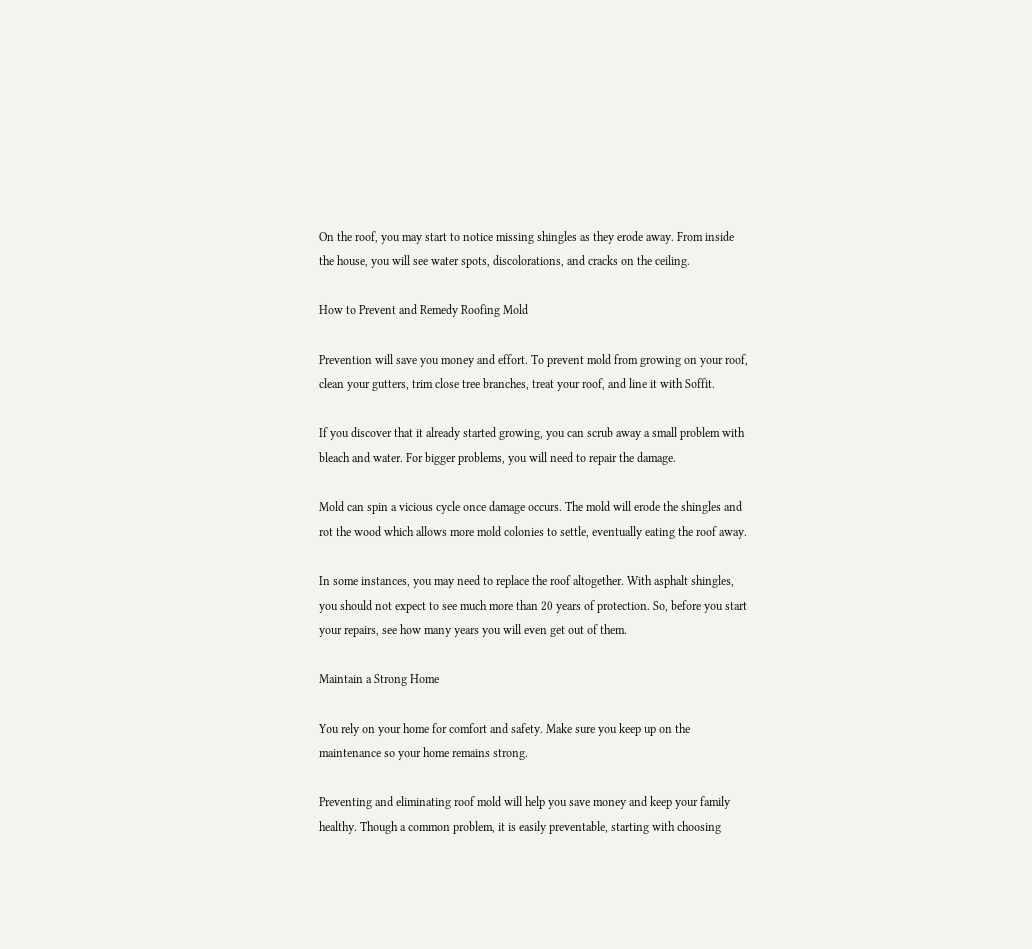On the roof, you may start to notice missing shingles as they erode away. From inside the house, you will see water spots, discolorations, and cracks on the ceiling.

How to Prevent and Remedy Roofing Mold

Prevention will save you money and effort. To prevent mold from growing on your roof, clean your gutters, trim close tree branches, treat your roof, and line it with Soffit.

If you discover that it already started growing, you can scrub away a small problem with bleach and water. For bigger problems, you will need to repair the damage.

Mold can spin a vicious cycle once damage occurs. The mold will erode the shingles and rot the wood which allows more mold colonies to settle, eventually eating the roof away.

In some instances, you may need to replace the roof altogether. With asphalt shingles, you should not expect to see much more than 20 years of protection. So, before you start your repairs, see how many years you will even get out of them.

Maintain a Strong Home

You rely on your home for comfort and safety. Make sure you keep up on the maintenance so your home remains strong.

Preventing and eliminating roof mold will help you save money and keep your family healthy. Though a common problem, it is easily preventable, starting with choosing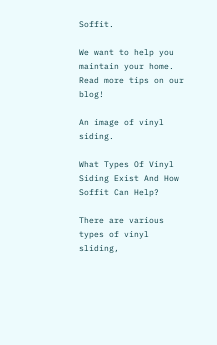Soffit.

We want to help you maintain your home. Read more tips on our blog!

An image of vinyl siding.

What Types Of Vinyl Siding Exist And How Soffit Can Help?

There are various types of vinyl sliding,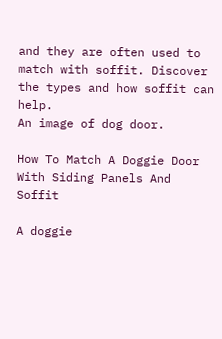and they are often used to match with soffit. Discover the types and how soffit can help.
An image of dog door.

How To Match A Doggie Door With Siding Panels And Soffit

A doggie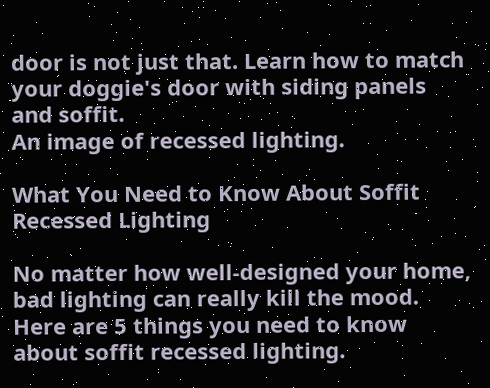door is not just that. Learn how to match your doggie's door with siding panels and soffit.
An image of recessed lighting.

What You Need to Know About Soffit Recessed Lighting

No matter how well-designed your home, bad lighting can really kill the mood. Here are 5 things you need to know about soffit recessed lighting.